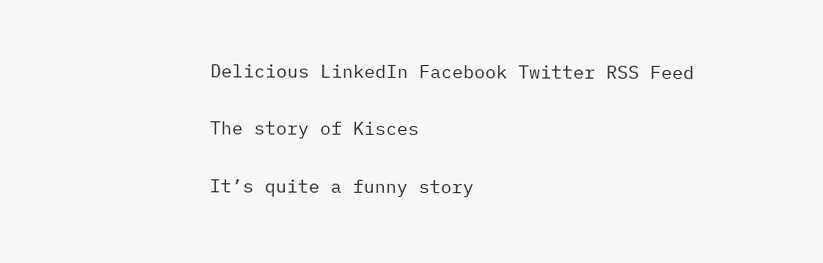Delicious LinkedIn Facebook Twitter RSS Feed

The story of Kisces

It’s quite a funny story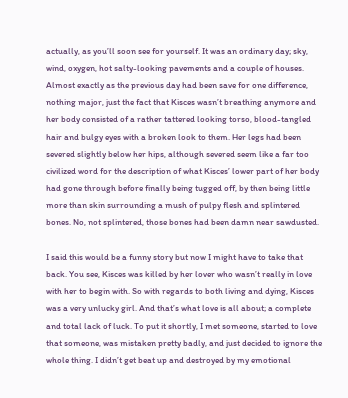actually, as you’ll soon see for yourself. It was an ordinary day; sky, wind, oxygen, hot salty-looking pavements and a couple of houses. Almost exactly as the previous day had been save for one difference, nothing major, just the fact that Kisces wasn’t breathing anymore and her body consisted of a rather tattered looking torso, blood-tangled hair and bulgy eyes with a broken look to them. Her legs had been severed slightly below her hips, although severed seem like a far too civilized word for the description of what Kisces’ lower part of her body had gone through before finally being tugged off, by then being little more than skin surrounding a mush of pulpy flesh and splintered bones. No, not splintered, those bones had been damn near sawdusted.

I said this would be a funny story but now I might have to take that back. You see, Kisces was killed by her lover who wasn’t really in love with her to begin with. So with regards to both living and dying, Kisces was a very unlucky girl. And that’s what love is all about; a complete and total lack of luck. To put it shortly, I met someone, started to love that someone, was mistaken pretty badly, and just decided to ignore the whole thing. I didn’t get beat up and destroyed by my emotional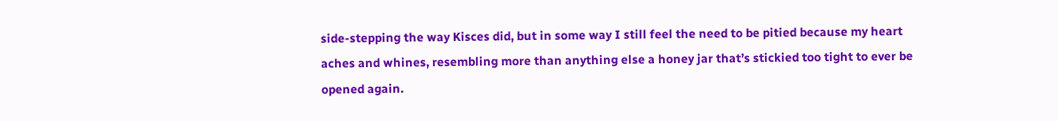side-stepping the way Kisces did, but in some way I still feel the need to be pitied because my heart aches and whines, resembling more than anything else a honey jar that’s stickied too tight to ever be opened again.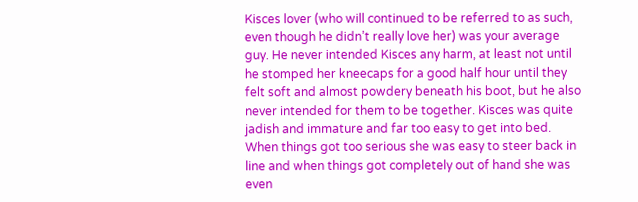Kisces lover (who will continued to be referred to as such, even though he didn’t really love her) was your average guy. He never intended Kisces any harm, at least not until he stomped her kneecaps for a good half hour until they felt soft and almost powdery beneath his boot, but he also never intended for them to be together. Kisces was quite jadish and immature and far too easy to get into bed. When things got too serious she was easy to steer back in line and when things got completely out of hand she was even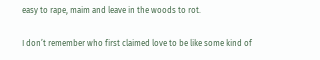easy to rape, maim and leave in the woods to rot.

I don’t remember who first claimed love to be like some kind of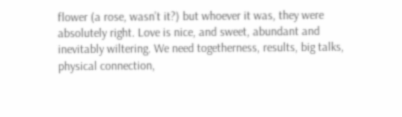flower (a rose, wasn’t it?) but whoever it was, they were absolutely right. Love is nice, and sweet, abundant and inevitably wiltering. We need togetherness, results, big talks, physical connection,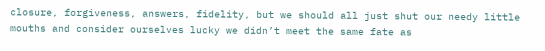closure, forgiveness, answers, fidelity, but we should all just shut our needy little mouths and consider ourselves lucky we didn’t meet the same fate as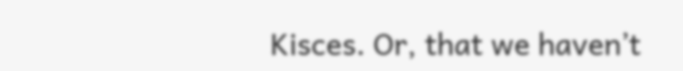Kisces. Or, that we haven’t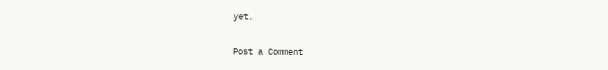yet.


Post a Comment